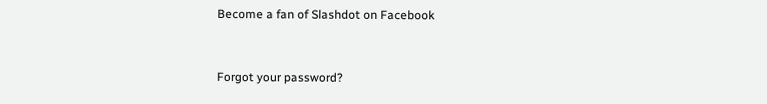Become a fan of Slashdot on Facebook


Forgot your password?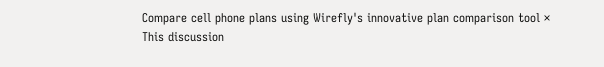Compare cell phone plans using Wirefly's innovative plan comparison tool ×
This discussion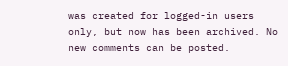was created for logged-in users only, but now has been archived. No new comments can be posted.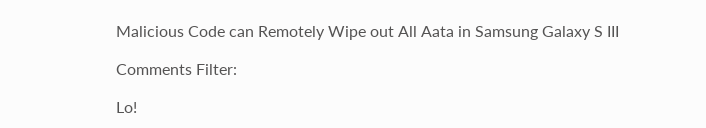Malicious Code can Remotely Wipe out All Aata in Samsung Galaxy S III

Comments Filter:

Lo!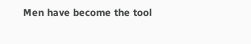Men have become the tool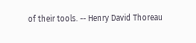of their tools. -- Henry David Thoreau